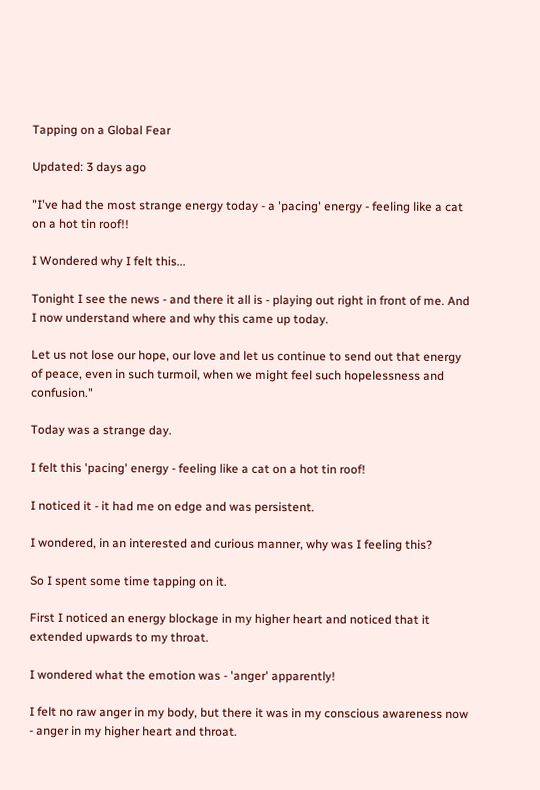Tapping on a Global Fear

Updated: 3 days ago

"I've had the most strange energy today - a 'pacing' energy - feeling like a cat on a hot tin roof!!

I Wondered why I felt this...

Tonight I see the news - and there it all is - playing out right in front of me. And I now understand where and why this came up today.

Let us not lose our hope, our love and let us continue to send out that energy of peace, even in such turmoil, when we might feel such hopelessness and confusion."

Today was a strange day.

I felt this 'pacing' energy - feeling like a cat on a hot tin roof!

I noticed it - it had me on edge and was persistent.

I wondered, in an interested and curious manner, why was I feeling this?

So I spent some time tapping on it.

First I noticed an energy blockage in my higher heart and noticed that it extended upwards to my throat.

I wondered what the emotion was - 'anger' apparently!

I felt no raw anger in my body, but there it was in my conscious awareness now - anger in my higher heart and throat.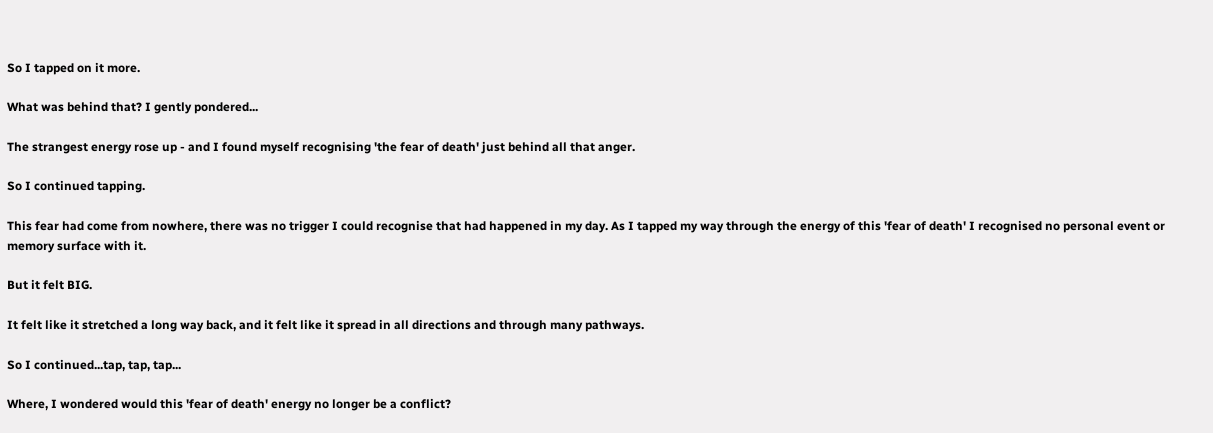So I tapped on it more.

What was behind that? I gently pondered...

The strangest energy rose up - and I found myself recognising 'the fear of death' just behind all that anger.

So I continued tapping.

This fear had come from nowhere, there was no trigger I could recognise that had happened in my day. As I tapped my way through the energy of this 'fear of death' I recognised no personal event or memory surface with it.

But it felt BIG.

It felt like it stretched a long way back, and it felt like it spread in all directions and through many pathways.

So I continued...tap, tap, tap...

Where, I wondered would this 'fear of death' energy no longer be a conflict?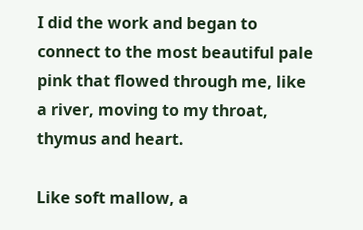I did the work and began to connect to the most beautiful pale pink that flowed through me, like a river, moving to my throat, thymus and heart.

Like soft mallow, a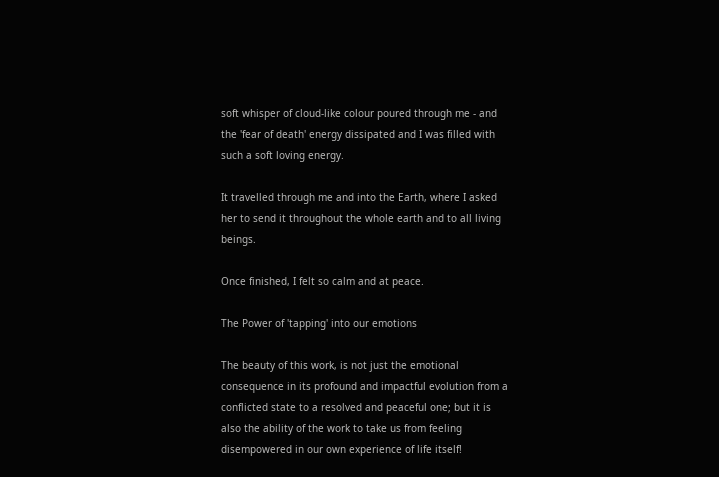soft whisper of cloud-like colour poured through me - and the 'fear of death' energy dissipated and I was filled with such a soft loving energy.

It travelled through me and into the Earth, where I asked her to send it throughout the whole earth and to all living beings.

Once finished, I felt so calm and at peace.

The Power of 'tapping' into our emotions

The beauty of this work, is not just the emotional consequence in its profound and impactful evolution from a conflicted state to a resolved and peaceful one; but it is also the ability of the work to take us from feeling disempowered in our own experience of life itself!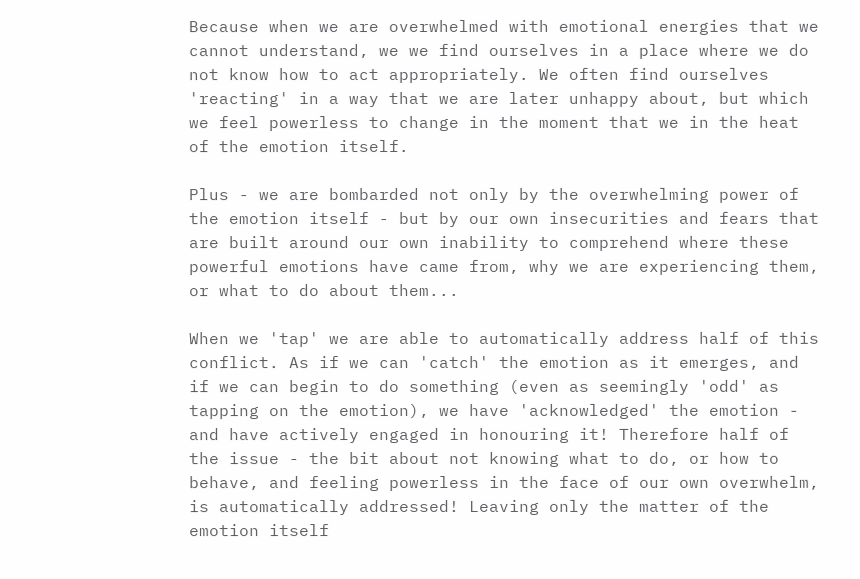Because when we are overwhelmed with emotional energies that we cannot understand, we we find ourselves in a place where we do not know how to act appropriately. We often find ourselves 'reacting' in a way that we are later unhappy about, but which we feel powerless to change in the moment that we in the heat of the emotion itself.

Plus - we are bombarded not only by the overwhelming power of the emotion itself - but by our own insecurities and fears that are built around our own inability to comprehend where these powerful emotions have came from, why we are experiencing them, or what to do about them...

When we 'tap' we are able to automatically address half of this conflict. As if we can 'catch' the emotion as it emerges, and if we can begin to do something (even as seemingly 'odd' as tapping on the emotion), we have 'acknowledged' the emotion - and have actively engaged in honouring it! Therefore half of the issue - the bit about not knowing what to do, or how to behave, and feeling powerless in the face of our own overwhelm, is automatically addressed! Leaving only the matter of the emotion itself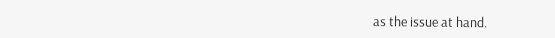as the issue at hand.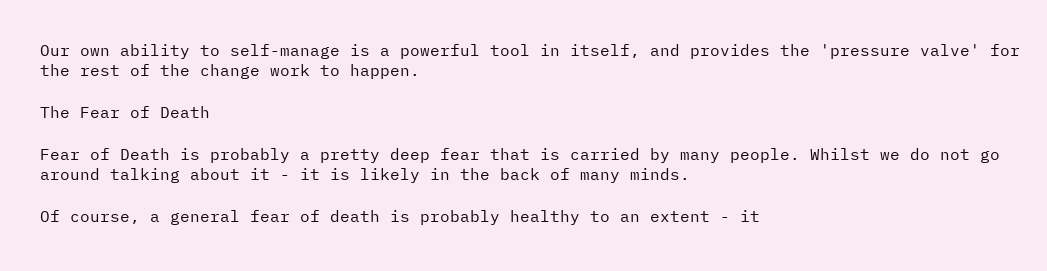Our own ability to self-manage is a powerful tool in itself, and provides the 'pressure valve' for the rest of the change work to happen.

The Fear of Death

Fear of Death is probably a pretty deep fear that is carried by many people. Whilst we do not go around talking about it - it is likely in the back of many minds.

Of course, a general fear of death is probably healthy to an extent - it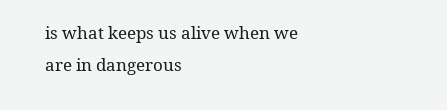is what keeps us alive when we are in dangerous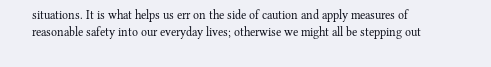situations. It is what helps us err on the side of caution and apply measures of reasonable safety into our everyday lives; otherwise we might all be stepping out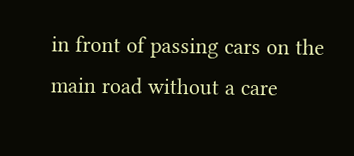in front of passing cars on the main road without a care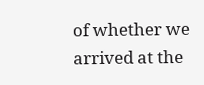of whether we arrived at the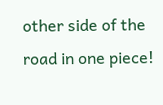other side of the road in one piece!